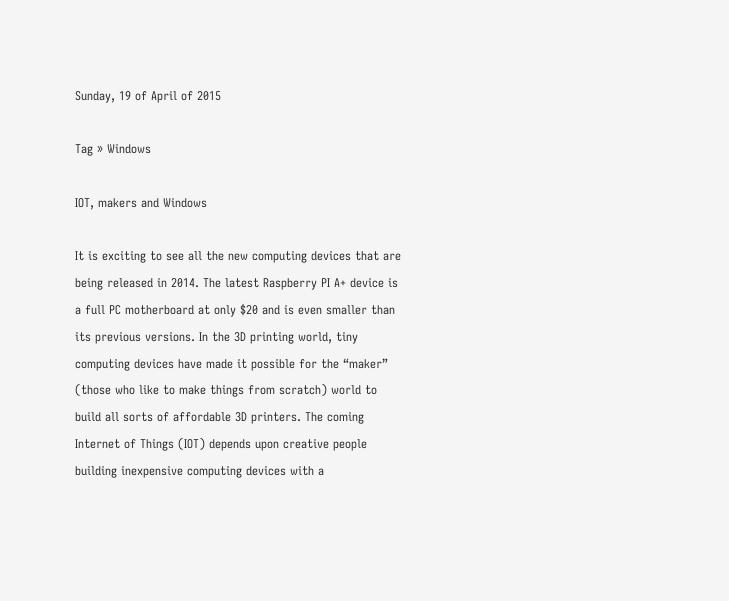Sunday, 19 of April of 2015

Tag » Windows

IOT, makers and Windows

It is exciting to see all the new computing devices that are being released in 2014. The latest Raspberry PI A+ device is a full PC motherboard at only $20 and is even smaller than its previous versions. In the 3D printing world, tiny computing devices have made it possible for the “maker” (those who like to make things from scratch) world to build all sorts of affordable 3D printers. The coming Internet of Things (IOT) depends upon creative people building inexpensive computing devices with a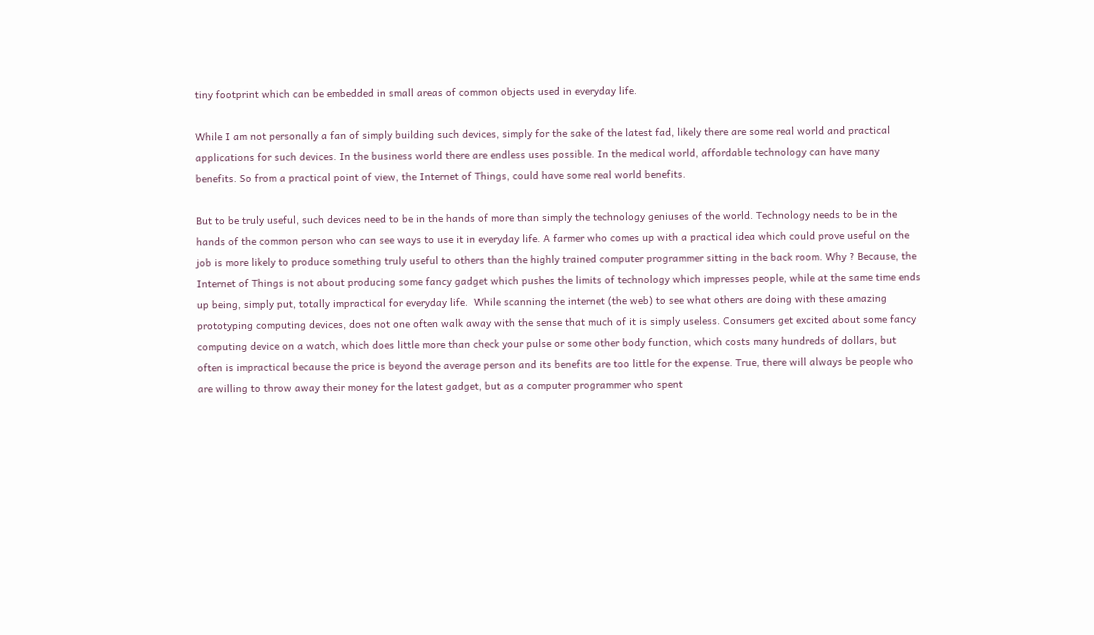tiny footprint which can be embedded in small areas of common objects used in everyday life.

While I am not personally a fan of simply building such devices, simply for the sake of the latest fad, likely there are some real world and practical applications for such devices. In the business world there are endless uses possible. In the medical world, affordable technology can have many benefits. So from a practical point of view, the Internet of Things, could have some real world benefits.

But to be truly useful, such devices need to be in the hands of more than simply the technology geniuses of the world. Technology needs to be in the hands of the common person who can see ways to use it in everyday life. A farmer who comes up with a practical idea which could prove useful on the job is more likely to produce something truly useful to others than the highly trained computer programmer sitting in the back room. Why ? Because, the Internet of Things is not about producing some fancy gadget which pushes the limits of technology which impresses people, while at the same time ends up being, simply put, totally impractical for everyday life.  While scanning the internet (the web) to see what others are doing with these amazing prototyping computing devices, does not one often walk away with the sense that much of it is simply useless. Consumers get excited about some fancy computing device on a watch, which does little more than check your pulse or some other body function, which costs many hundreds of dollars, but often is impractical because the price is beyond the average person and its benefits are too little for the expense. True, there will always be people who are willing to throw away their money for the latest gadget, but as a computer programmer who spent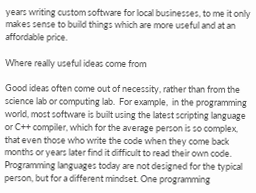years writing custom software for local businesses, to me it only makes sense to build things which are more useful and at an affordable price.

Where really useful ideas come from

Good ideas often come out of necessity, rather than from the science lab or computing lab.  For example,  in the programming world, most software is built using the latest scripting language or C++ compiler, which for the average person is so complex, that even those who write the code when they come back months or years later find it difficult to read their own code. Programming languages today are not designed for the typical person, but for a different mindset. One programming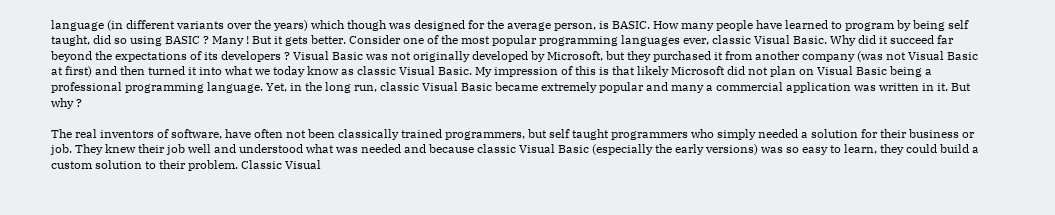language (in different variants over the years) which though was designed for the average person, is BASIC. How many people have learned to program by being self taught, did so using BASIC ? Many ! But it gets better. Consider one of the most popular programming languages ever, classic Visual Basic. Why did it succeed far beyond the expectations of its developers ? Visual Basic was not originally developed by Microsoft, but they purchased it from another company (was not Visual Basic at first) and then turned it into what we today know as classic Visual Basic. My impression of this is that likely Microsoft did not plan on Visual Basic being a professional programming language. Yet, in the long run, classic Visual Basic became extremely popular and many a commercial application was written in it. But why ?

The real inventors of software, have often not been classically trained programmers, but self taught programmers who simply needed a solution for their business or job. They knew their job well and understood what was needed and because classic Visual Basic (especially the early versions) was so easy to learn, they could build a custom solution to their problem. Classic Visual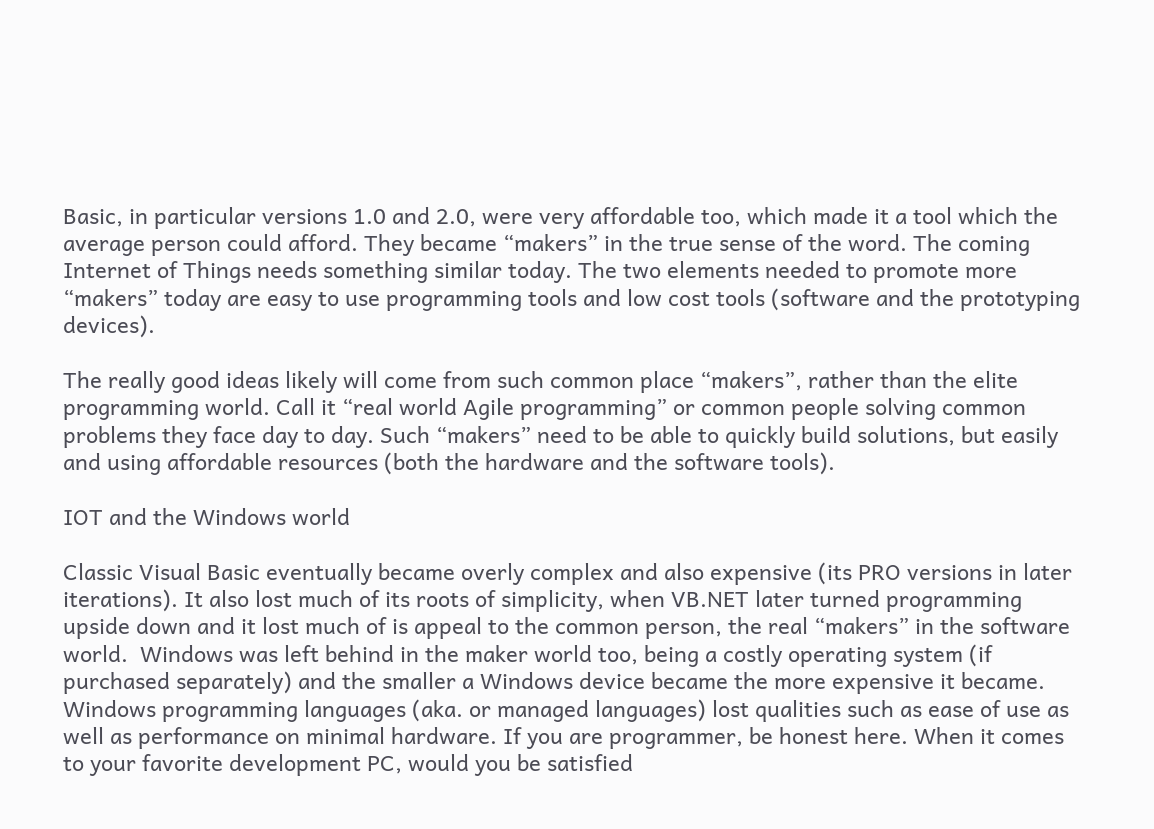Basic, in particular versions 1.0 and 2.0, were very affordable too, which made it a tool which the average person could afford. They became “makers” in the true sense of the word. The coming Internet of Things needs something similar today. The two elements needed to promote more “makers” today are easy to use programming tools and low cost tools (software and the prototyping devices).

The really good ideas likely will come from such common place “makers”, rather than the elite programming world. Call it “real world Agile programming” or common people solving common problems they face day to day. Such “makers” need to be able to quickly build solutions, but easily and using affordable resources (both the hardware and the software tools).

IOT and the Windows world

Classic Visual Basic eventually became overly complex and also expensive (its PRO versions in later iterations). It also lost much of its roots of simplicity, when VB.NET later turned programming upside down and it lost much of is appeal to the common person, the real “makers” in the software world.  Windows was left behind in the maker world too, being a costly operating system (if purchased separately) and the smaller a Windows device became the more expensive it became. Windows programming languages (aka. or managed languages) lost qualities such as ease of use as well as performance on minimal hardware. If you are programmer, be honest here. When it comes to your favorite development PC, would you be satisfied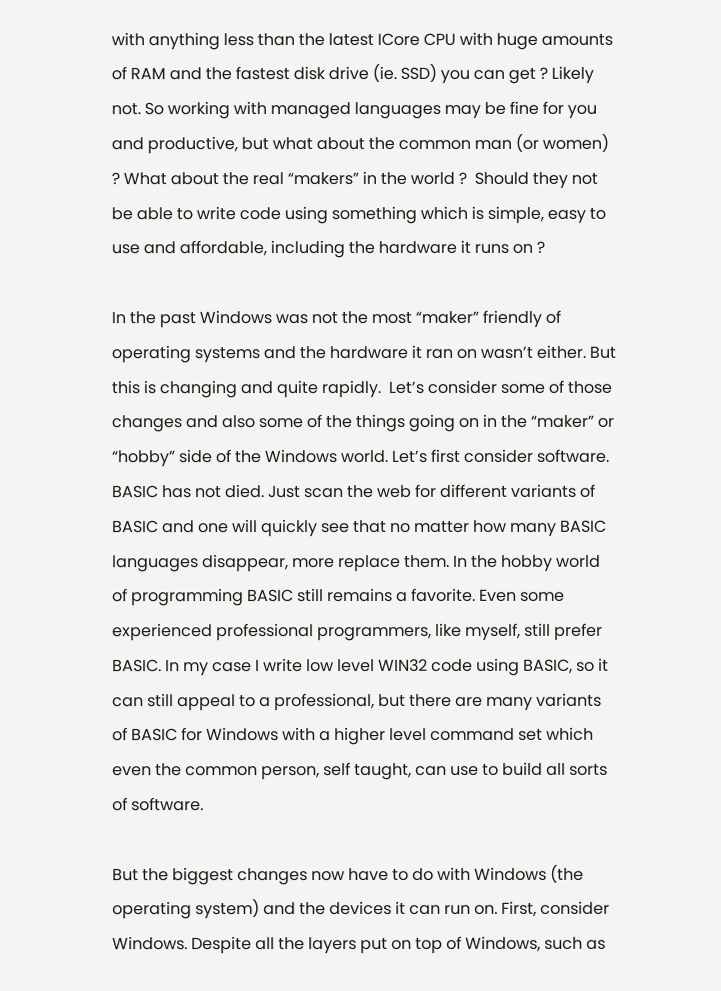with anything less than the latest ICore CPU with huge amounts of RAM and the fastest disk drive (ie. SSD) you can get ? Likely not. So working with managed languages may be fine for you and productive, but what about the common man (or women) ? What about the real “makers” in the world ?  Should they not be able to write code using something which is simple, easy to use and affordable, including the hardware it runs on ?

In the past Windows was not the most “maker” friendly of operating systems and the hardware it ran on wasn’t either. But this is changing and quite rapidly.  Let’s consider some of those changes and also some of the things going on in the “maker” or “hobby” side of the Windows world. Let’s first consider software. BASIC has not died. Just scan the web for different variants of BASIC and one will quickly see that no matter how many BASIC languages disappear, more replace them. In the hobby world of programming BASIC still remains a favorite. Even some experienced professional programmers, like myself, still prefer BASIC. In my case I write low level WIN32 code using BASIC, so it can still appeal to a professional, but there are many variants of BASIC for Windows with a higher level command set which even the common person, self taught, can use to build all sorts of software.

But the biggest changes now have to do with Windows (the operating system) and the devices it can run on. First, consider Windows. Despite all the layers put on top of Windows, such as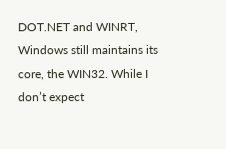DOT.NET and WINRT, Windows still maintains its core, the WIN32. While I don’t expect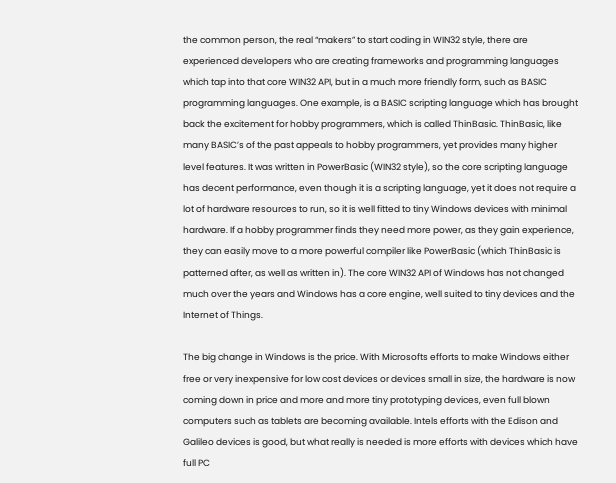the common person, the real “makers” to start coding in WIN32 style, there are experienced developers who are creating frameworks and programming languages which tap into that core WIN32 API, but in a much more friendly form, such as BASIC programming languages. One example, is a BASIC scripting language which has brought back the excitement for hobby programmers, which is called ThinBasic. ThinBasic, like many BASIC’s of the past appeals to hobby programmers, yet provides many higher level features. It was written in PowerBasic (WIN32 style), so the core scripting language has decent performance, even though it is a scripting language, yet it does not require a lot of hardware resources to run, so it is well fitted to tiny Windows devices with minimal hardware. If a hobby programmer finds they need more power, as they gain experience, they can easily move to a more powerful compiler like PowerBasic (which ThinBasic is patterned after, as well as written in). The core WIN32 API of Windows has not changed much over the years and Windows has a core engine, well suited to tiny devices and the Internet of Things.

The big change in Windows is the price. With Microsofts efforts to make Windows either free or very inexpensive for low cost devices or devices small in size, the hardware is now coming down in price and more and more tiny prototyping devices, even full blown computers such as tablets are becoming available. Intels efforts with the Edison and Galileo devices is good, but what really is needed is more efforts with devices which have full PC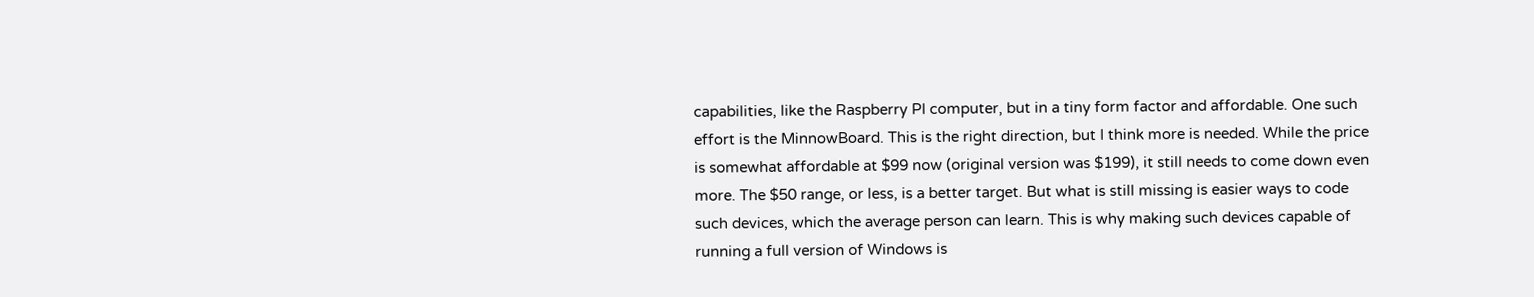capabilities, like the Raspberry PI computer, but in a tiny form factor and affordable. One such effort is the MinnowBoard. This is the right direction, but I think more is needed. While the price is somewhat affordable at $99 now (original version was $199), it still needs to come down even more. The $50 range, or less, is a better target. But what is still missing is easier ways to code such devices, which the average person can learn. This is why making such devices capable of running a full version of Windows is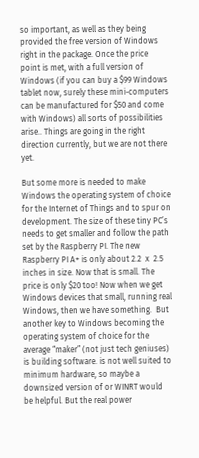so important, as well as they being provided the free version of Windows right in the package. Once the price point is met, with a full version of Windows (if you can buy a $99 Windows tablet now, surely these mini-computers can be manufactured for $50 and come with Windows) all sorts of possibilities arise.. Things are going in the right direction currently, but we are not there yet.

But some more is needed to make Windows the operating system of choice for the Internet of Things and to spur on development. The size of these tiny PC’s needs to get smaller and follow the path set by the Raspberry PI. The new Raspberry PI A+ is only about 2.2  x  2.5  inches in size. Now that is small. The price is only $20 too! Now when we get Windows devices that small, running real Windows, then we have something.  But another key to Windows becoming the operating system of choice for the average “maker” (not just tech geniuses) is building software. is not well suited to minimum hardware, so maybe a downsized version of or WINRT would be helpful. But the real power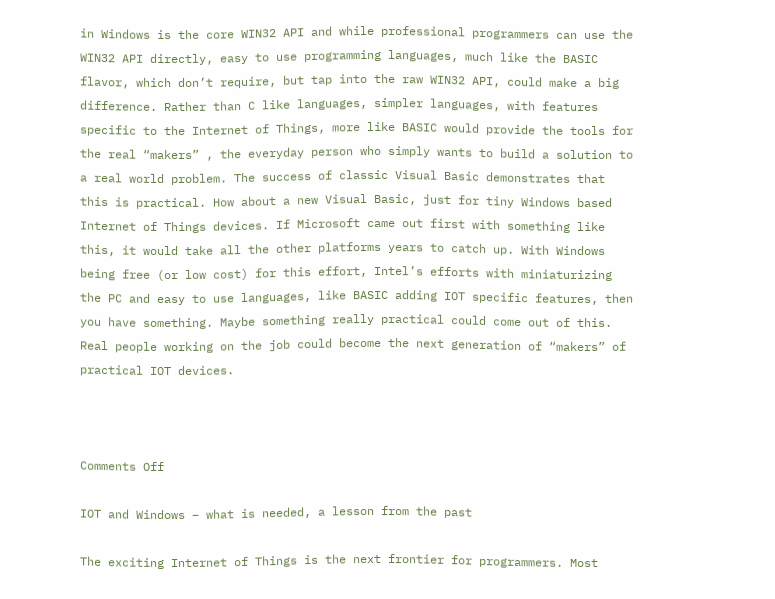in Windows is the core WIN32 API and while professional programmers can use the WIN32 API directly, easy to use programming languages, much like the BASIC flavor, which don’t require, but tap into the raw WIN32 API, could make a big difference. Rather than C like languages, simpler languages, with features specific to the Internet of Things, more like BASIC would provide the tools for the real “makers” , the everyday person who simply wants to build a solution to a real world problem. The success of classic Visual Basic demonstrates that this is practical. How about a new Visual Basic, just for tiny Windows based Internet of Things devices. If Microsoft came out first with something like this, it would take all the other platforms years to catch up. With Windows being free (or low cost) for this effort, Intel’s efforts with miniaturizing the PC and easy to use languages, like BASIC adding IOT specific features, then you have something. Maybe something really practical could come out of this. Real people working on the job could become the next generation of “makers” of practical IOT devices.



Comments Off

IOT and Windows – what is needed, a lesson from the past

The exciting Internet of Things is the next frontier for programmers. Most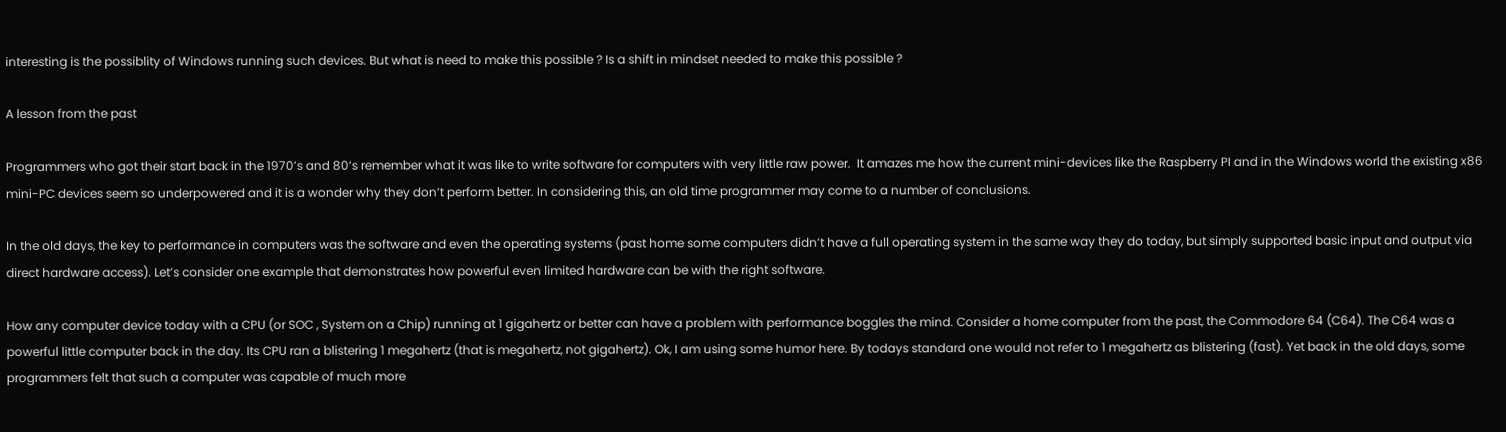interesting is the possiblity of Windows running such devices. But what is need to make this possible ? Is a shift in mindset needed to make this possible ?

A lesson from the past

Programmers who got their start back in the 1970’s and 80’s remember what it was like to write software for computers with very little raw power.  It amazes me how the current mini-devices like the Raspberry PI and in the Windows world the existing x86 mini-PC devices seem so underpowered and it is a wonder why they don’t perform better. In considering this, an old time programmer may come to a number of conclusions.

In the old days, the key to performance in computers was the software and even the operating systems (past home some computers didn’t have a full operating system in the same way they do today, but simply supported basic input and output via direct hardware access). Let’s consider one example that demonstrates how powerful even limited hardware can be with the right software.

How any computer device today with a CPU (or SOC , System on a Chip) running at 1 gigahertz or better can have a problem with performance boggles the mind. Consider a home computer from the past, the Commodore 64 (C64). The C64 was a powerful little computer back in the day. Its CPU ran a blistering 1 megahertz (that is megahertz, not gigahertz). Ok, I am using some humor here. By todays standard one would not refer to 1 megahertz as blistering (fast). Yet back in the old days, some programmers felt that such a computer was capable of much more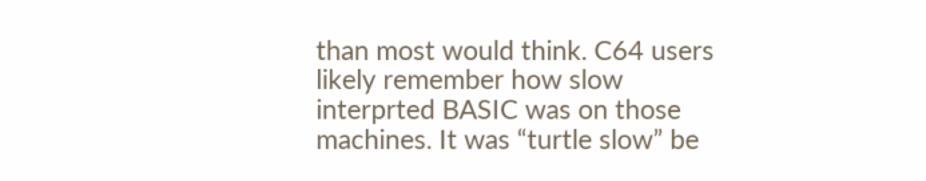than most would think. C64 users likely remember how slow interprted BASIC was on those machines. It was “turtle slow” be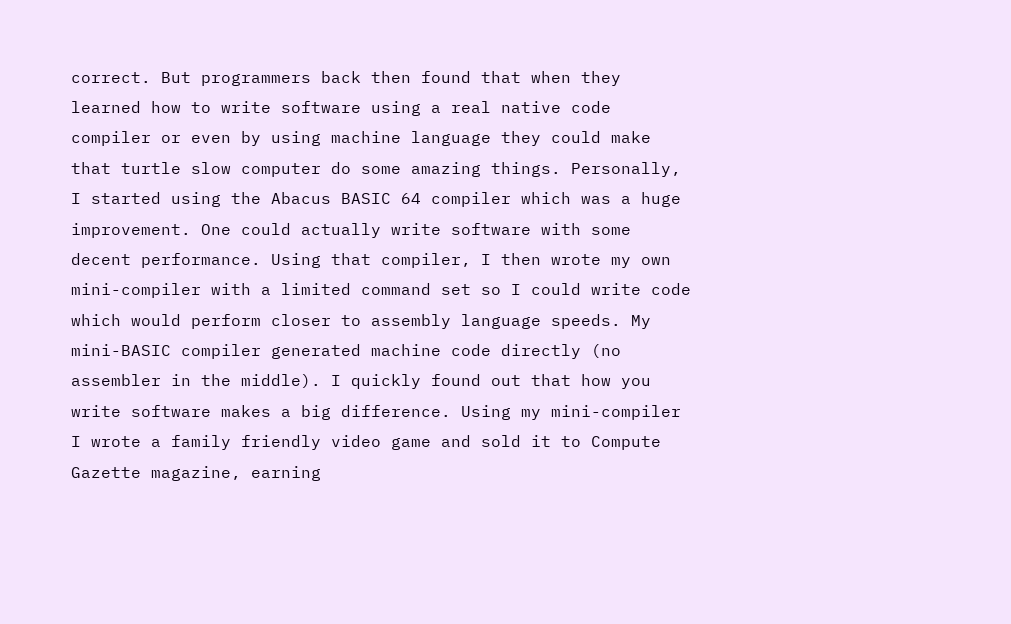correct. But programmers back then found that when they learned how to write software using a real native code compiler or even by using machine language they could make that turtle slow computer do some amazing things. Personally, I started using the Abacus BASIC 64 compiler which was a huge improvement. One could actually write software with some decent performance. Using that compiler, I then wrote my own mini-compiler with a limited command set so I could write code which would perform closer to assembly language speeds. My mini-BASIC compiler generated machine code directly (no assembler in the middle). I quickly found out that how you write software makes a big difference. Using my mini-compiler I wrote a family friendly video game and sold it to Compute Gazette magazine, earning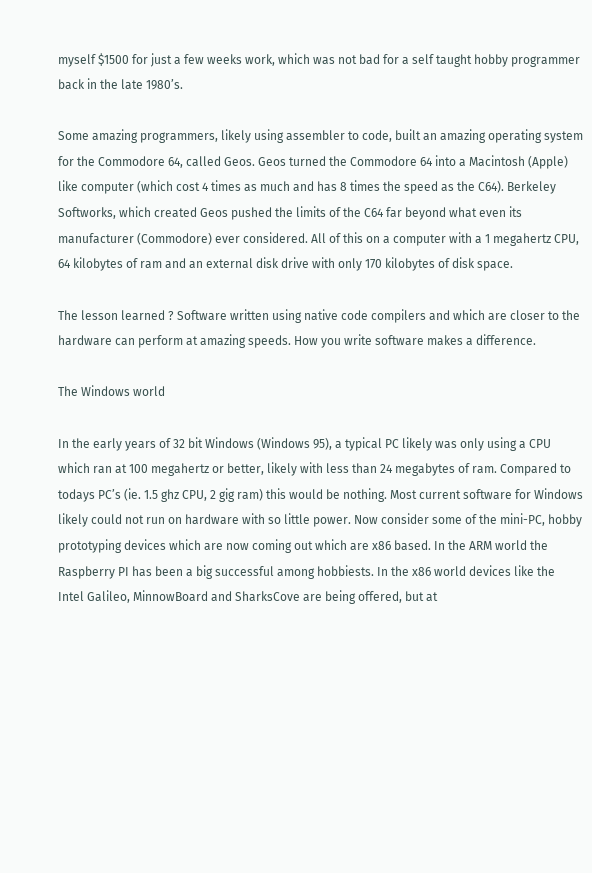myself $1500 for just a few weeks work, which was not bad for a self taught hobby programmer back in the late 1980’s.

Some amazing programmers, likely using assembler to code, built an amazing operating system for the Commodore 64, called Geos. Geos turned the Commodore 64 into a Macintosh (Apple) like computer (which cost 4 times as much and has 8 times the speed as the C64). Berkeley Softworks, which created Geos pushed the limits of the C64 far beyond what even its manufacturer (Commodore) ever considered. All of this on a computer with a 1 megahertz CPU, 64 kilobytes of ram and an external disk drive with only 170 kilobytes of disk space.

The lesson learned ? Software written using native code compilers and which are closer to the hardware can perform at amazing speeds. How you write software makes a difference.

The Windows world

In the early years of 32 bit Windows (Windows 95), a typical PC likely was only using a CPU which ran at 100 megahertz or better, likely with less than 24 megabytes of ram. Compared to todays PC’s (ie. 1.5 ghz CPU, 2 gig ram) this would be nothing. Most current software for Windows likely could not run on hardware with so little power. Now consider some of the mini-PC, hobby prototyping devices which are now coming out which are x86 based. In the ARM world the Raspberry PI has been a big successful among hobbiests. In the x86 world devices like the Intel Galileo, MinnowBoard and SharksCove are being offered, but at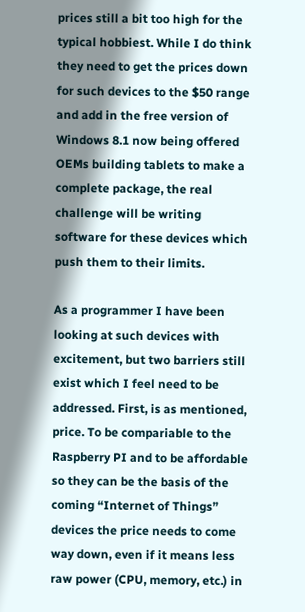prices still a bit too high for the typical hobbiest. While I do think they need to get the prices down for such devices to the $50 range and add in the free version of Windows 8.1 now being offered OEMs building tablets to make a complete package, the real challenge will be writing software for these devices which push them to their limits.

As a programmer I have been looking at such devices with excitement, but two barriers still exist which I feel need to be addressed. First, is as mentioned, price. To be compariable to the Raspberry PI and to be affordable so they can be the basis of the coming “Internet of Things” devices the price needs to come way down, even if it means less raw power (CPU, memory, etc.) in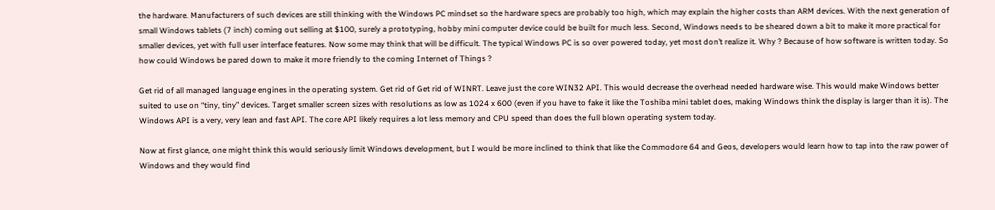the hardware. Manufacturers of such devices are still thinking with the Windows PC mindset so the hardware specs are probably too high, which may explain the higher costs than ARM devices. With the next generation of small Windows tablets (7 inch) coming out selling at $100, surely a prototyping, hobby mini computer device could be built for much less. Second, Windows needs to be sheared down a bit to make it more practical for smaller devices, yet with full user interface features. Now some may think that will be difficult. The typical Windows PC is so over powered today, yet most don’t realize it. Why ? Because of how software is written today. So how could Windows be pared down to make it more friendly to the coming Internet of Things ?

Get rid of all managed language engines in the operating system. Get rid of Get rid of WINRT. Leave just the core WIN32 API. This would decrease the overhead needed hardware wise. This would make Windows better suited to use on “tiny, tiny” devices. Target smaller screen sizes with resolutions as low as 1024 x 600 (even if you have to fake it like the Toshiba mini tablet does, making Windows think the display is larger than it is). The Windows API is a very, very lean and fast API. The core API likely requires a lot less memory and CPU speed than does the full blown operating system today.

Now at first glance, one might think this would seriously limit Windows development, but I would be more inclined to think that like the Commodore 64 and Geos, developers would learn how to tap into the raw power of Windows and they would find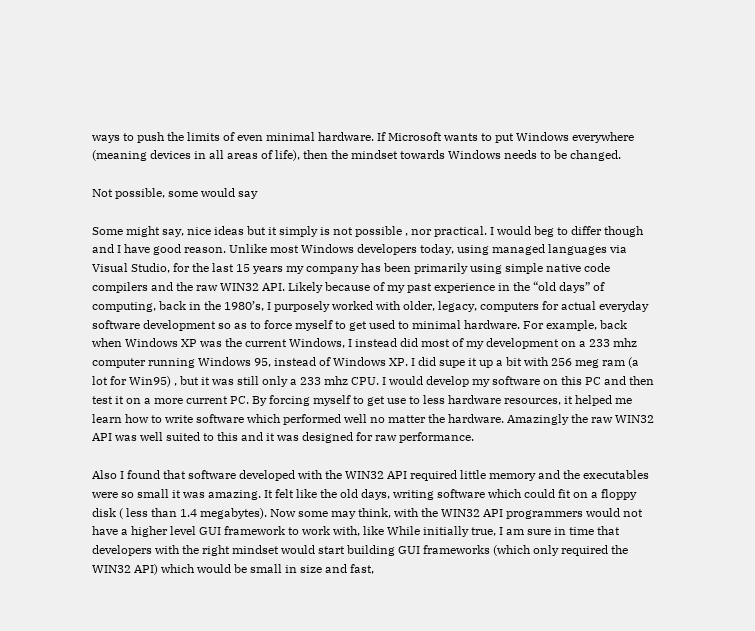ways to push the limits of even minimal hardware. If Microsoft wants to put Windows everywhere (meaning devices in all areas of life), then the mindset towards Windows needs to be changed.

Not possible, some would say

Some might say, nice ideas but it simply is not possible , nor practical. I would beg to differ though and I have good reason. Unlike most Windows developers today, using managed languages via Visual Studio, for the last 15 years my company has been primarily using simple native code compilers and the raw WIN32 API. Likely because of my past experience in the “old days” of computing, back in the 1980’s, I purposely worked with older, legacy, computers for actual everyday software development so as to force myself to get used to minimal hardware. For example, back when Windows XP was the current Windows, I instead did most of my development on a 233 mhz computer running Windows 95, instead of Windows XP. I did supe it up a bit with 256 meg ram (a lot for Win95) , but it was still only a 233 mhz CPU. I would develop my software on this PC and then test it on a more current PC. By forcing myself to get use to less hardware resources, it helped me learn how to write software which performed well no matter the hardware. Amazingly the raw WIN32 API was well suited to this and it was designed for raw performance.

Also I found that software developed with the WIN32 API required little memory and the executables were so small it was amazing. It felt like the old days, writing software which could fit on a floppy disk ( less than 1.4 megabytes). Now some may think, with the WIN32 API programmers would not have a higher level GUI framework to work with, like While initially true, I am sure in time that developers with the right mindset would start building GUI frameworks (which only required the WIN32 API) which would be small in size and fast,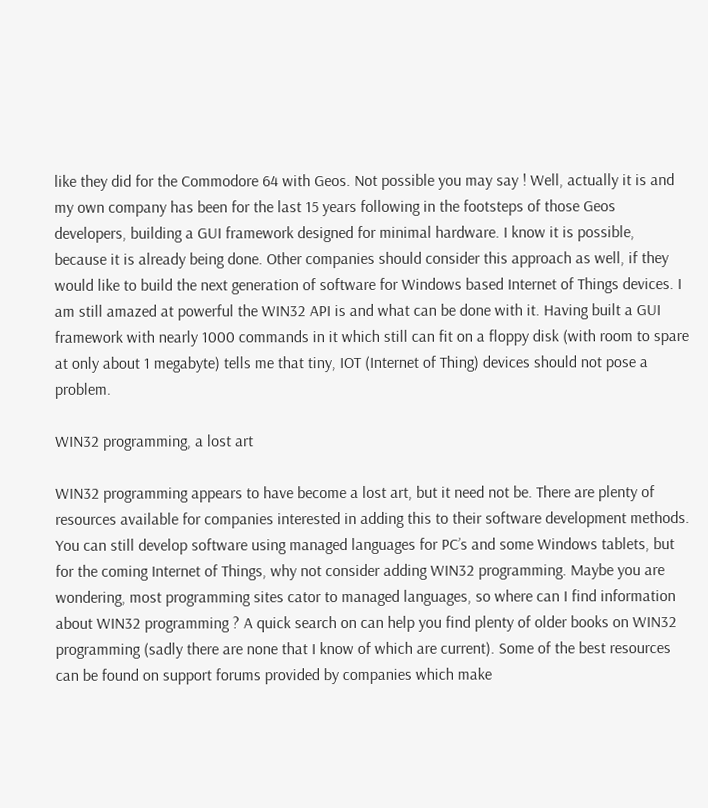like they did for the Commodore 64 with Geos. Not possible you may say ! Well, actually it is and my own company has been for the last 15 years following in the footsteps of those Geos developers, building a GUI framework designed for minimal hardware. I know it is possible, because it is already being done. Other companies should consider this approach as well, if they would like to build the next generation of software for Windows based Internet of Things devices. I am still amazed at powerful the WIN32 API is and what can be done with it. Having built a GUI framework with nearly 1000 commands in it which still can fit on a floppy disk (with room to spare at only about 1 megabyte) tells me that tiny, IOT (Internet of Thing) devices should not pose a problem.

WIN32 programming, a lost art

WIN32 programming appears to have become a lost art, but it need not be. There are plenty of resources available for companies interested in adding this to their software development methods. You can still develop software using managed languages for PC’s and some Windows tablets, but for the coming Internet of Things, why not consider adding WIN32 programming. Maybe you are wondering, most programming sites cator to managed languages, so where can I find information about WIN32 programming ? A quick search on can help you find plenty of older books on WIN32 programming (sadly there are none that I know of which are current). Some of the best resources can be found on support forums provided by companies which make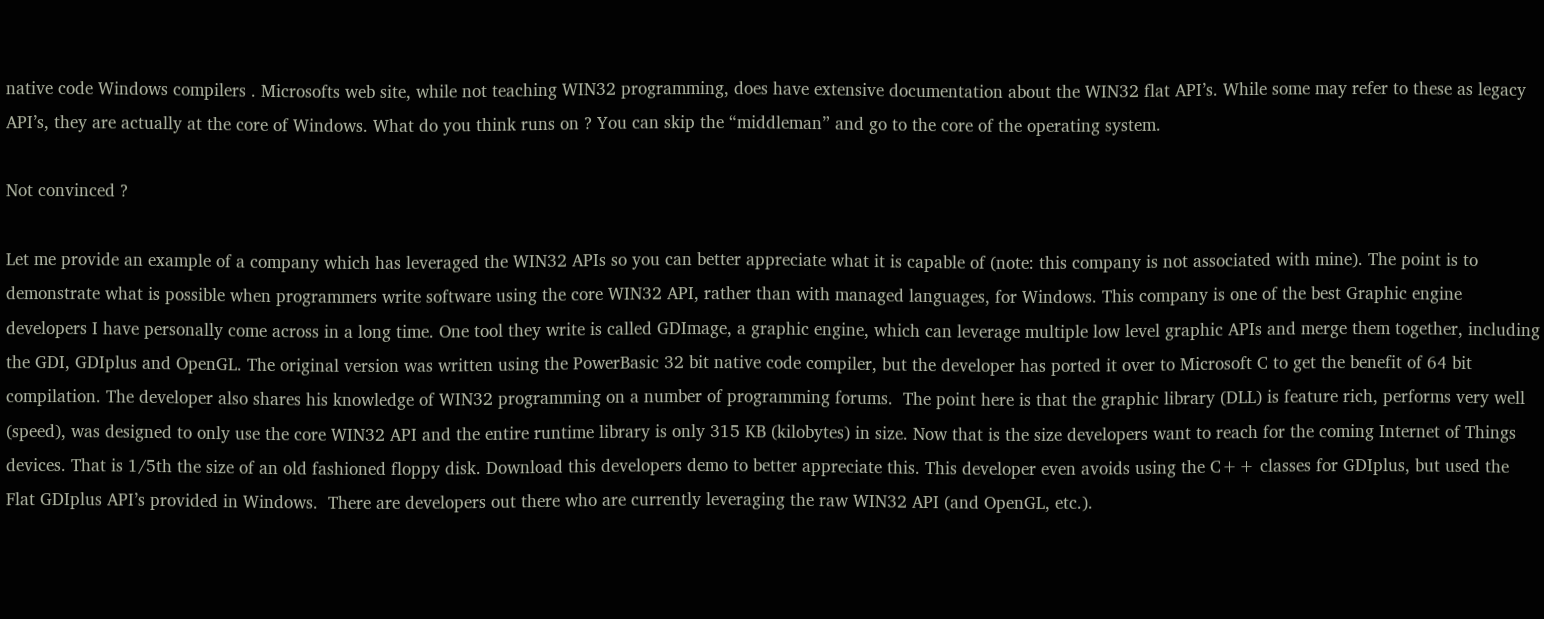native code Windows compilers . Microsofts web site, while not teaching WIN32 programming, does have extensive documentation about the WIN32 flat API’s. While some may refer to these as legacy API’s, they are actually at the core of Windows. What do you think runs on ? You can skip the “middleman” and go to the core of the operating system.

Not convinced ?

Let me provide an example of a company which has leveraged the WIN32 APIs so you can better appreciate what it is capable of (note: this company is not associated with mine). The point is to demonstrate what is possible when programmers write software using the core WIN32 API, rather than with managed languages, for Windows. This company is one of the best Graphic engine developers I have personally come across in a long time. One tool they write is called GDImage, a graphic engine, which can leverage multiple low level graphic APIs and merge them together, including the GDI, GDIplus and OpenGL. The original version was written using the PowerBasic 32 bit native code compiler, but the developer has ported it over to Microsoft C to get the benefit of 64 bit compilation. The developer also shares his knowledge of WIN32 programming on a number of programming forums.  The point here is that the graphic library (DLL) is feature rich, performs very well (speed), was designed to only use the core WIN32 API and the entire runtime library is only 315 KB (kilobytes) in size. Now that is the size developers want to reach for the coming Internet of Things devices. That is 1/5th the size of an old fashioned floppy disk. Download this developers demo to better appreciate this. This developer even avoids using the C++ classes for GDIplus, but used the Flat GDIplus API’s provided in Windows.  There are developers out there who are currently leveraging the raw WIN32 API (and OpenGL, etc.).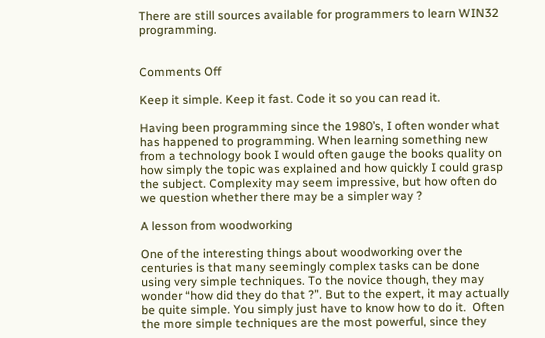There are still sources available for programmers to learn WIN32 programming.


Comments Off

Keep it simple. Keep it fast. Code it so you can read it.

Having been programming since the 1980’s, I often wonder what has happened to programming. When learning something new from a technology book I would often gauge the books quality on how simply the topic was explained and how quickly I could grasp the subject. Complexity may seem impressive, but how often do we question whether there may be a simpler way ?

A lesson from woodworking

One of the interesting things about woodworking over the centuries is that many seemingly complex tasks can be done using very simple techniques. To the novice though, they may wonder “how did they do that ?”. But to the expert, it may actually be quite simple. You simply just have to know how to do it.  Often the more simple techniques are the most powerful, since they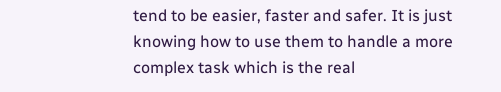tend to be easier, faster and safer. It is just knowing how to use them to handle a more complex task which is the real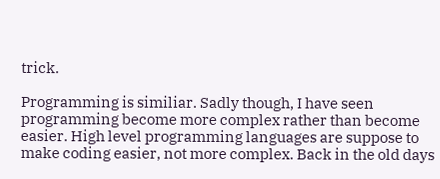trick.

Programming is similiar. Sadly though, I have seen programming become more complex rather than become easier. High level programming languages are suppose to make coding easier, not more complex. Back in the old days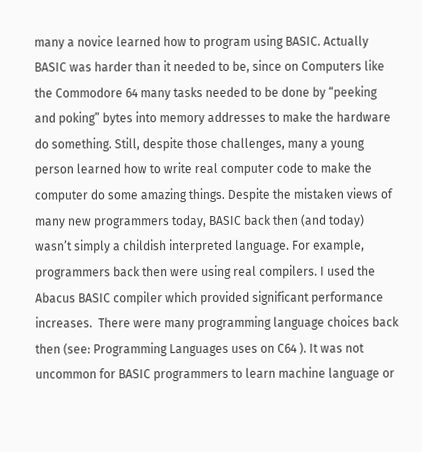many a novice learned how to program using BASIC. Actually BASIC was harder than it needed to be, since on Computers like the Commodore 64 many tasks needed to be done by “peeking and poking” bytes into memory addresses to make the hardware do something. Still, despite those challenges, many a young person learned how to write real computer code to make the computer do some amazing things. Despite the mistaken views of many new programmers today, BASIC back then (and today) wasn’t simply a childish interpreted language. For example, programmers back then were using real compilers. I used the Abacus BASIC compiler which provided significant performance increases.  There were many programming language choices back then (see: Programming Languages uses on C64 ). It was not uncommon for BASIC programmers to learn machine language or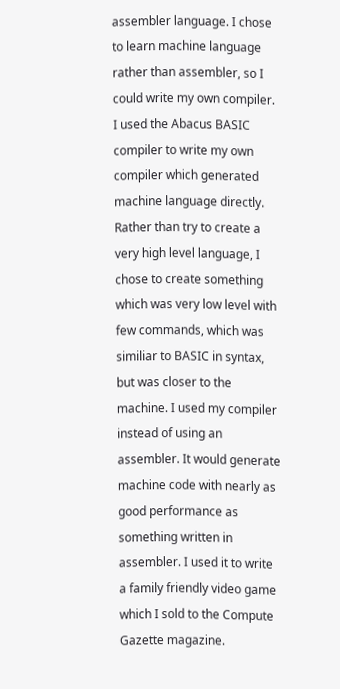assembler language. I chose to learn machine language rather than assembler, so I could write my own compiler. I used the Abacus BASIC compiler to write my own compiler which generated machine language directly. Rather than try to create a very high level language, I chose to create something which was very low level with few commands, which was similiar to BASIC in syntax, but was closer to the machine. I used my compiler instead of using an assembler. It would generate machine code with nearly as good performance as something written in assembler. I used it to write a family friendly video game which I sold to the Compute Gazette magazine.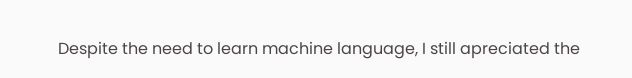Despite the need to learn machine language, I still apreciated the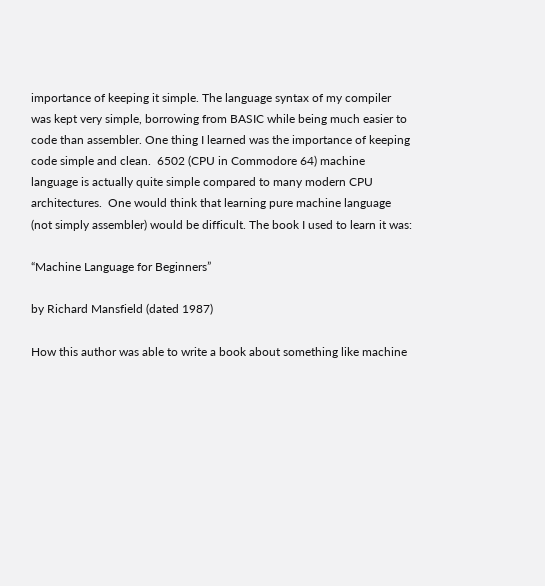importance of keeping it simple. The language syntax of my compiler was kept very simple, borrowing from BASIC while being much easier to code than assembler. One thing I learned was the importance of keeping code simple and clean.  6502 (CPU in Commodore 64) machine language is actually quite simple compared to many modern CPU architectures.  One would think that learning pure machine language (not simply assembler) would be difficult. The book I used to learn it was:

“Machine Language for Beginners”

by Richard Mansfield (dated 1987)

How this author was able to write a book about something like machine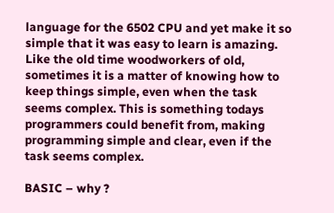language for the 6502 CPU and yet make it so simple that it was easy to learn is amazing. Like the old time woodworkers of old, sometimes it is a matter of knowing how to keep things simple, even when the task seems complex. This is something todays programmers could benefit from, making programming simple and clear, even if the task seems complex.

BASIC – why ?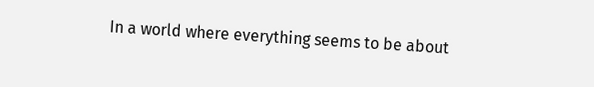In a world where everything seems to be about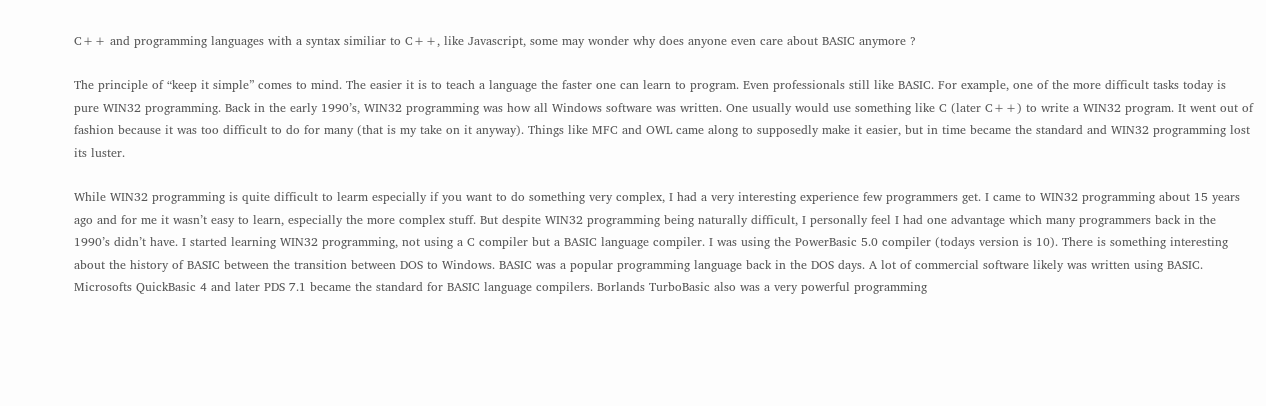C++ and programming languages with a syntax similiar to C++, like Javascript, some may wonder why does anyone even care about BASIC anymore ?

The principle of “keep it simple” comes to mind. The easier it is to teach a language the faster one can learn to program. Even professionals still like BASIC. For example, one of the more difficult tasks today is pure WIN32 programming. Back in the early 1990’s, WIN32 programming was how all Windows software was written. One usually would use something like C (later C++) to write a WIN32 program. It went out of fashion because it was too difficult to do for many (that is my take on it anyway). Things like MFC and OWL came along to supposedly make it easier, but in time became the standard and WIN32 programming lost its luster.

While WIN32 programming is quite difficult to learm especially if you want to do something very complex, I had a very interesting experience few programmers get. I came to WIN32 programming about 15 years ago and for me it wasn’t easy to learn, especially the more complex stuff. But despite WIN32 programming being naturally difficult, I personally feel I had one advantage which many programmers back in the 1990’s didn’t have. I started learning WIN32 programming, not using a C compiler but a BASIC language compiler. I was using the PowerBasic 5.0 compiler (todays version is 10). There is something interesting about the history of BASIC between the transition between DOS to Windows. BASIC was a popular programming language back in the DOS days. A lot of commercial software likely was written using BASIC. Microsofts QuickBasic 4 and later PDS 7.1 became the standard for BASIC language compilers. Borlands TurboBasic also was a very powerful programming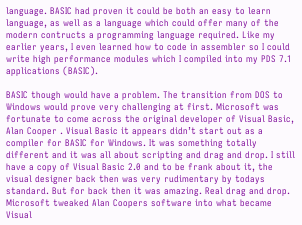language. BASIC had proven it could be both an easy to learn language, as well as a language which could offer many of the modern contructs a programming language required. Like my earlier years, I even learned how to code in assembler so I could write high performance modules which I compiled into my PDS 7.1 applications (BASIC).

BASIC though would have a problem. The transition from DOS to Windows would prove very challenging at first. Microsoft was fortunate to come across the original developer of Visual Basic, Alan Cooper . Visual Basic it appears didn’t start out as a compiler for BASIC for Windows. It was something totally different and it was all about scripting and drag and drop. I still have a copy of Visual Basic 2.0 and to be frank about it, the visual designer back then was very rudimentary by todays standard. But for back then it was amazing. Real drag and drop. Microsoft tweaked Alan Coopers software into what became Visual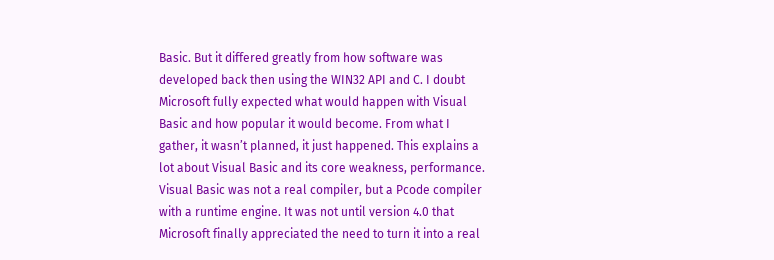Basic. But it differed greatly from how software was developed back then using the WIN32 API and C. I doubt Microsoft fully expected what would happen with Visual Basic and how popular it would become. From what I gather, it wasn’t planned, it just happened. This explains a lot about Visual Basic and its core weakness, performance. Visual Basic was not a real compiler, but a Pcode compiler with a runtime engine. It was not until version 4.0 that Microsoft finally appreciated the need to turn it into a real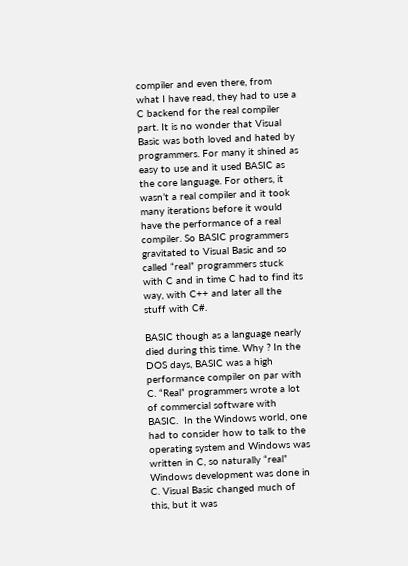compiler and even there, from what I have read, they had to use a C backend for the real compiler part. It is no wonder that Visual Basic was both loved and hated by programmers. For many it shined as easy to use and it used BASIC as the core language. For others, it wasn’t a real compiler and it took many iterations before it would have the performance of a real compiler. So BASIC programmers gravitated to Visual Basic and so called “real” programmers stuck with C and in time C had to find its way, with C++ and later all the stuff with C#.

BASIC though as a language nearly died during this time. Why ? In the DOS days, BASIC was a high performance compiler on par with C. “Real” programmers wrote a lot of commercial software with BASIC.  In the Windows world, one had to consider how to talk to the operating system and Windows was written in C, so naturally “real” Windows development was done in C. Visual Basic changed much of this, but it was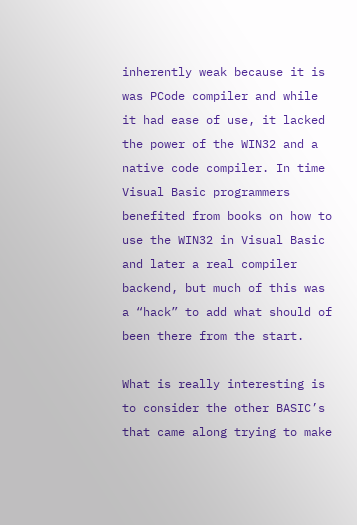inherently weak because it is was PCode compiler and while it had ease of use, it lacked the power of the WIN32 and a native code compiler. In time Visual Basic programmers benefited from books on how to use the WIN32 in Visual Basic and later a real compiler backend, but much of this was a “hack” to add what should of been there from the start.

What is really interesting is to consider the other BASIC’s that came along trying to make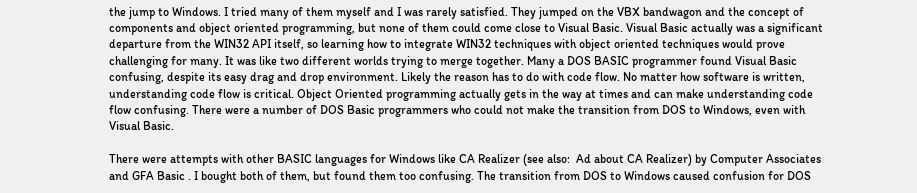the jump to Windows. I tried many of them myself and I was rarely satisfied. They jumped on the VBX bandwagon and the concept of components and object oriented programming, but none of them could come close to Visual Basic. Visual Basic actually was a significant departure from the WIN32 API itself, so learning how to integrate WIN32 techniques with object oriented techniques would prove challenging for many. It was like two different worlds trying to merge together. Many a DOS BASIC programmer found Visual Basic confusing, despite its easy drag and drop environment. Likely the reason has to do with code flow. No matter how software is written, understanding code flow is critical. Object Oriented programming actually gets in the way at times and can make understanding code flow confusing. There were a number of DOS Basic programmers who could not make the transition from DOS to Windows, even with Visual Basic.

There were attempts with other BASIC languages for Windows like CA Realizer (see also:  Ad about CA Realizer) by Computer Associates and GFA Basic . I bought both of them, but found them too confusing. The transition from DOS to Windows caused confusion for DOS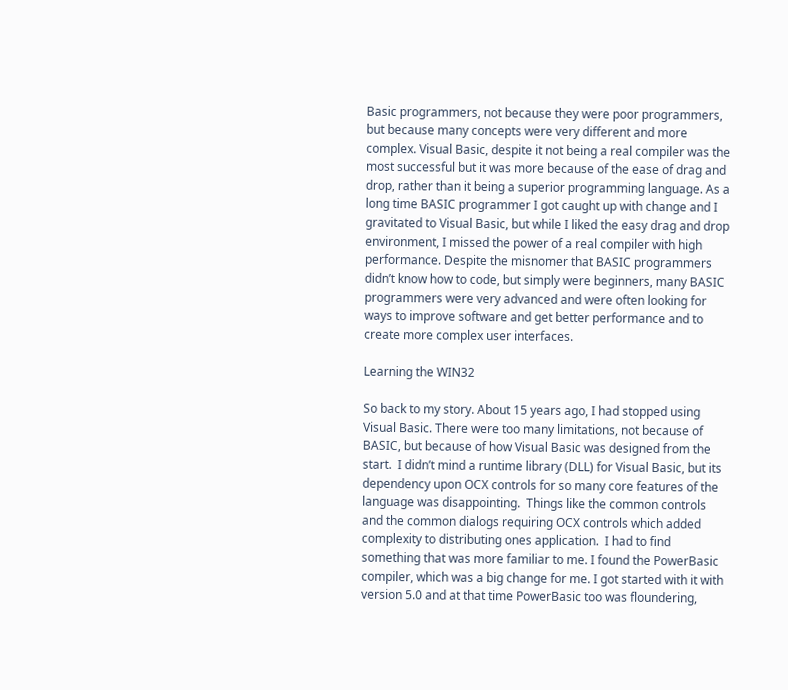Basic programmers, not because they were poor programmers, but because many concepts were very different and more complex. Visual Basic, despite it not being a real compiler was the most successful but it was more because of the ease of drag and drop, rather than it being a superior programming language. As a long time BASIC programmer I got caught up with change and I gravitated to Visual Basic, but while I liked the easy drag and drop environment, I missed the power of a real compiler with high performance. Despite the misnomer that BASIC programmers didn’t know how to code, but simply were beginners, many BASIC programmers were very advanced and were often looking for ways to improve software and get better performance and to create more complex user interfaces.

Learning the WIN32

So back to my story. About 15 years ago, I had stopped using Visual Basic. There were too many limitations, not because of BASIC, but because of how Visual Basic was designed from the start.  I didn’t mind a runtime library (DLL) for Visual Basic, but its dependency upon OCX controls for so many core features of the language was disappointing.  Things like the common controls and the common dialogs requiring OCX controls which added complexity to distributing ones application.  I had to find something that was more familiar to me. I found the PowerBasic compiler, which was a big change for me. I got started with it with version 5.0 and at that time PowerBasic too was floundering,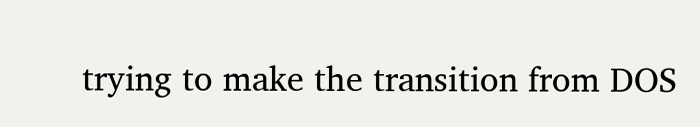trying to make the transition from DOS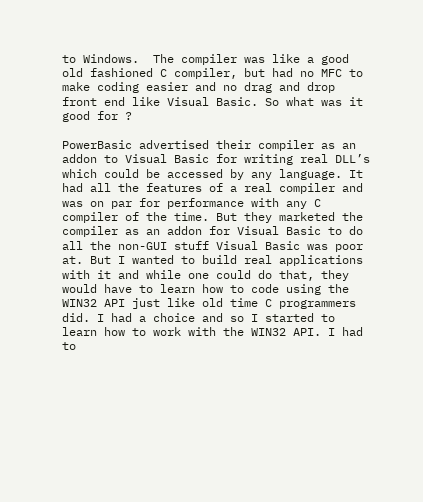to Windows.  The compiler was like a good old fashioned C compiler, but had no MFC to make coding easier and no drag and drop front end like Visual Basic. So what was it good for ?

PowerBasic advertised their compiler as an addon to Visual Basic for writing real DLL’s which could be accessed by any language. It had all the features of a real compiler and was on par for performance with any C compiler of the time. But they marketed the compiler as an addon for Visual Basic to do all the non-GUI stuff Visual Basic was poor at. But I wanted to build real applications with it and while one could do that, they would have to learn how to code using the WIN32 API just like old time C programmers did. I had a choice and so I started to learn how to work with the WIN32 API. I had to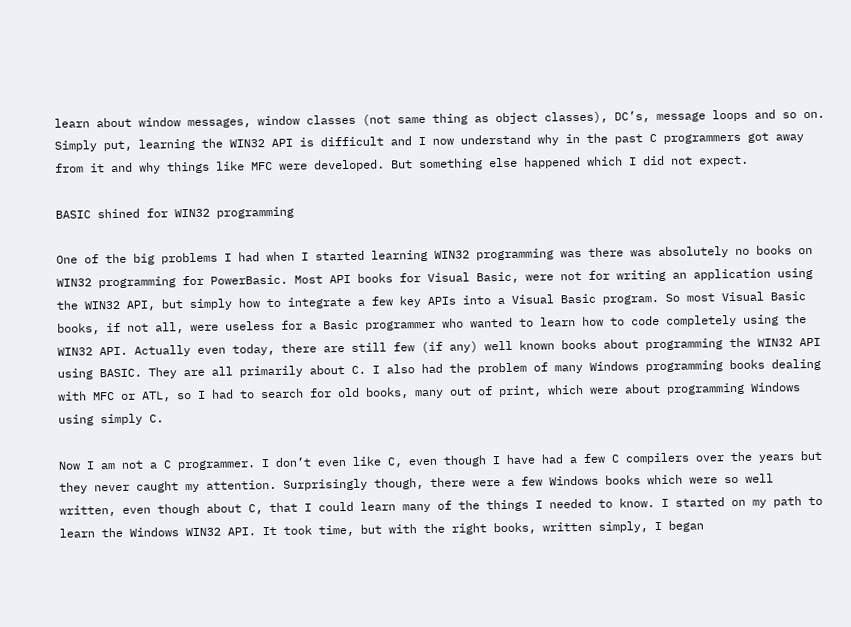learn about window messages, window classes (not same thing as object classes), DC’s, message loops and so on. Simply put, learning the WIN32 API is difficult and I now understand why in the past C programmers got away from it and why things like MFC were developed. But something else happened which I did not expect.

BASIC shined for WIN32 programming

One of the big problems I had when I started learning WIN32 programming was there was absolutely no books on WIN32 programming for PowerBasic. Most API books for Visual Basic, were not for writing an application using the WIN32 API, but simply how to integrate a few key APIs into a Visual Basic program. So most Visual Basic books, if not all, were useless for a Basic programmer who wanted to learn how to code completely using the WIN32 API. Actually even today, there are still few (if any) well known books about programming the WIN32 API using BASIC. They are all primarily about C. I also had the problem of many Windows programming books dealing with MFC or ATL, so I had to search for old books, many out of print, which were about programming Windows using simply C.

Now I am not a C programmer. I don’t even like C, even though I have had a few C compilers over the years but they never caught my attention. Surprisingly though, there were a few Windows books which were so well written, even though about C, that I could learn many of the things I needed to know. I started on my path to learn the Windows WIN32 API. It took time, but with the right books, written simply, I began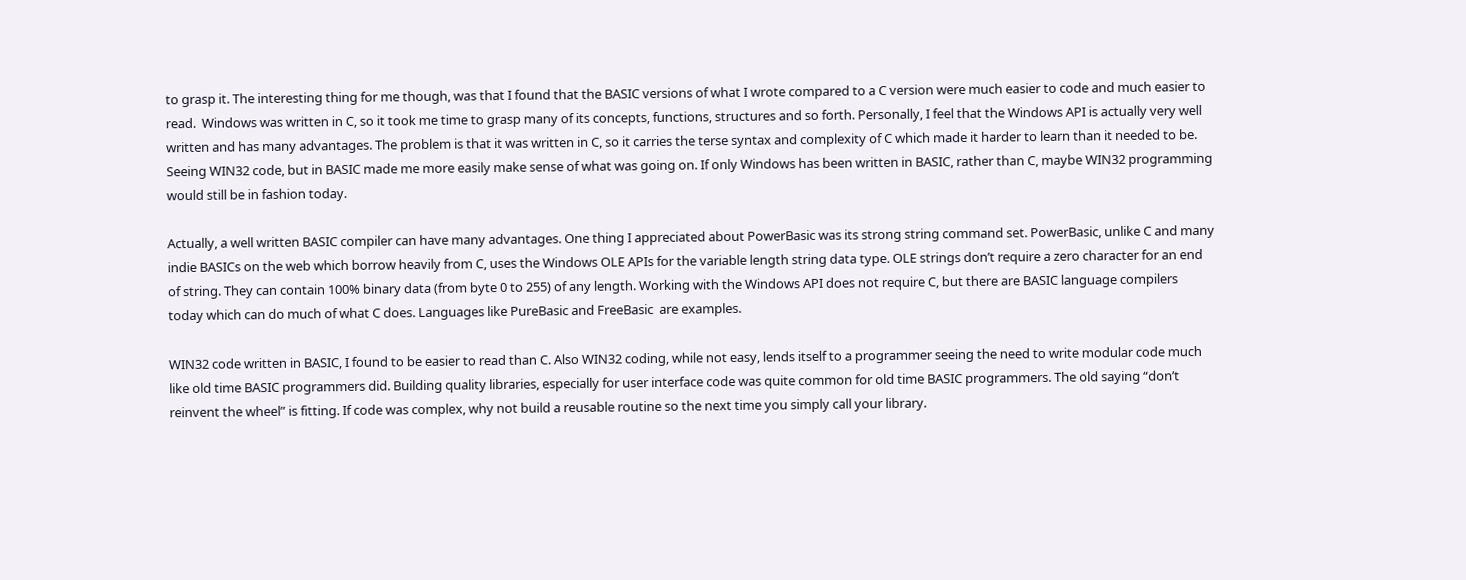to grasp it. The interesting thing for me though, was that I found that the BASIC versions of what I wrote compared to a C version were much easier to code and much easier to read.  Windows was written in C, so it took me time to grasp many of its concepts, functions, structures and so forth. Personally, I feel that the Windows API is actually very well written and has many advantages. The problem is that it was written in C, so it carries the terse syntax and complexity of C which made it harder to learn than it needed to be. Seeing WIN32 code, but in BASIC made me more easily make sense of what was going on. If only Windows has been written in BASIC, rather than C, maybe WIN32 programming would still be in fashion today.

Actually, a well written BASIC compiler can have many advantages. One thing I appreciated about PowerBasic was its strong string command set. PowerBasic, unlike C and many indie BASICs on the web which borrow heavily from C, uses the Windows OLE APIs for the variable length string data type. OLE strings don’t require a zero character for an end of string. They can contain 100% binary data (from byte 0 to 255) of any length. Working with the Windows API does not require C, but there are BASIC language compilers today which can do much of what C does. Languages like PureBasic and FreeBasic  are examples.

WIN32 code written in BASIC, I found to be easier to read than C. Also WIN32 coding, while not easy, lends itself to a programmer seeing the need to write modular code much like old time BASIC programmers did. Building quality libraries, especially for user interface code was quite common for old time BASIC programmers. The old saying “don’t reinvent the wheel” is fitting. If code was complex, why not build a reusable routine so the next time you simply call your library.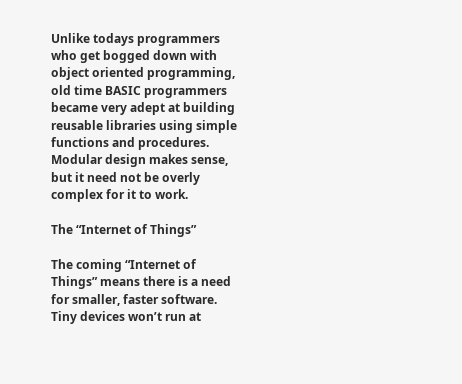Unlike todays programmers who get bogged down with object oriented programming, old time BASIC programmers became very adept at building reusable libraries using simple functions and procedures. Modular design makes sense, but it need not be overly complex for it to work.

The “Internet of Things”

The coming “Internet of Things” means there is a need for smaller, faster software. Tiny devices won’t run at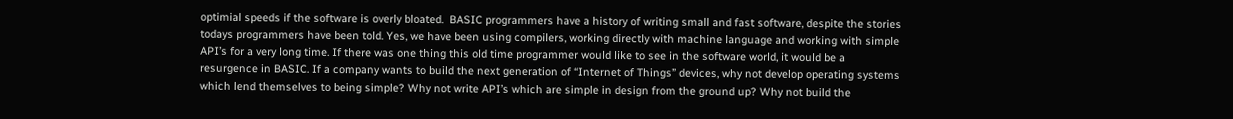optimial speeds if the software is overly bloated.  BASIC programmers have a history of writing small and fast software, despite the stories todays programmers have been told. Yes, we have been using compilers, working directly with machine language and working with simple API’s for a very long time. If there was one thing this old time programmer would like to see in the software world, it would be a resurgence in BASIC. If a company wants to build the next generation of “Internet of Things” devices, why not develop operating systems which lend themselves to being simple? Why not write API’s which are simple in design from the ground up? Why not build the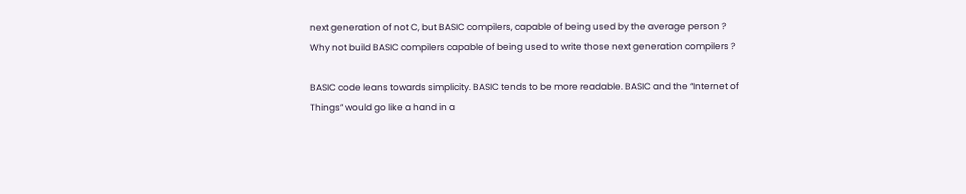next generation of not C, but BASIC compilers, capable of being used by the average person ?  Why not build BASIC compilers capable of being used to write those next generation compilers ?

BASIC code leans towards simplicity. BASIC tends to be more readable. BASIC and the “Internet of Things” would go like a hand in a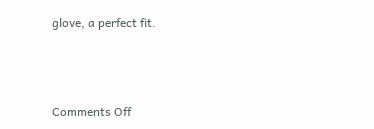glove, a perfect fit.



Comments Off